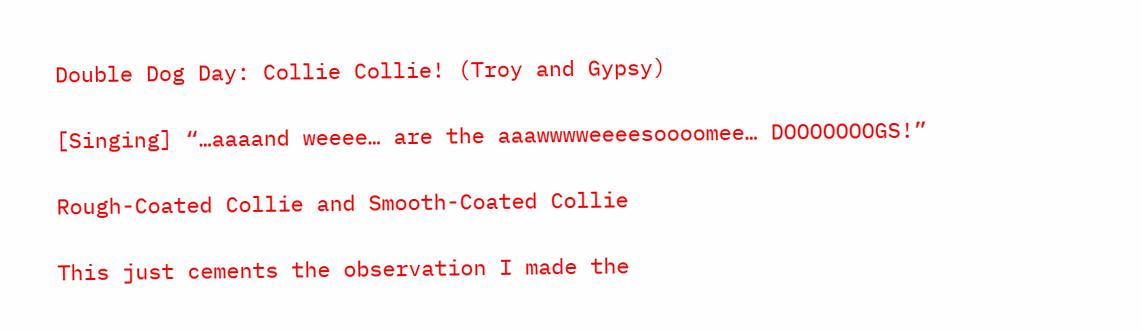Double Dog Day: Collie Collie! (Troy and Gypsy)

[Singing] “…aaaand weeee… are the aaawwwweeeesoooomee… DOOOOOOOGS!”

Rough-Coated Collie and Smooth-Coated Collie

This just cements the observation I made the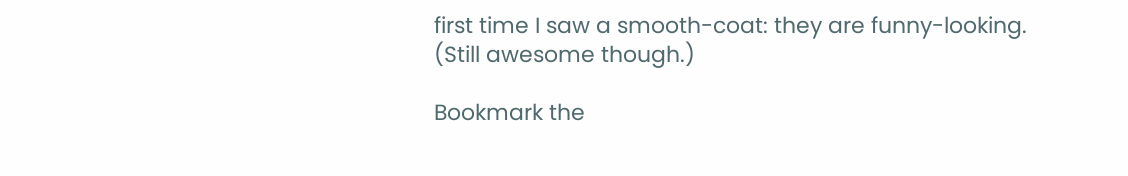first time I saw a smooth-coat: they are funny-looking. (Still awesome though.)

Bookmark the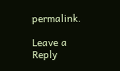permalink.

Leave a Reply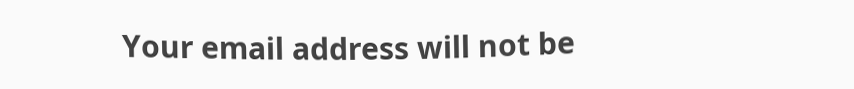Your email address will not be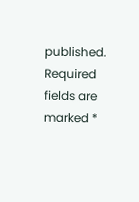published. Required fields are marked *